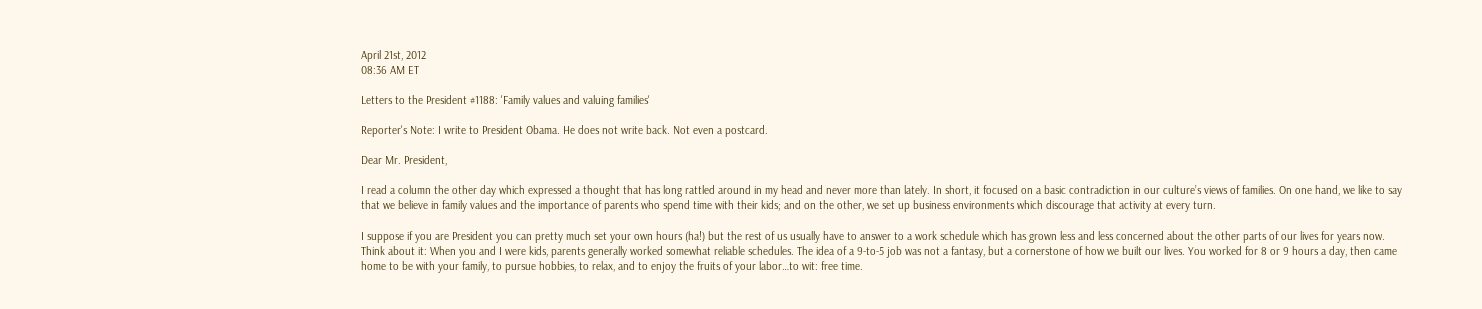April 21st, 2012
08:36 AM ET

Letters to the President #1188: 'Family values and valuing families'

Reporter's Note: I write to President Obama. He does not write back. Not even a postcard.

Dear Mr. President,

I read a column the other day which expressed a thought that has long rattled around in my head and never more than lately. In short, it focused on a basic contradiction in our culture’s views of families. On one hand, we like to say that we believe in family values and the importance of parents who spend time with their kids; and on the other, we set up business environments which discourage that activity at every turn.

I suppose if you are President you can pretty much set your own hours (ha!) but the rest of us usually have to answer to a work schedule which has grown less and less concerned about the other parts of our lives for years now. Think about it: When you and I were kids, parents generally worked somewhat reliable schedules. The idea of a 9-to-5 job was not a fantasy, but a cornerstone of how we built our lives. You worked for 8 or 9 hours a day, then came home to be with your family, to pursue hobbies, to relax, and to enjoy the fruits of your labor…to wit: free time.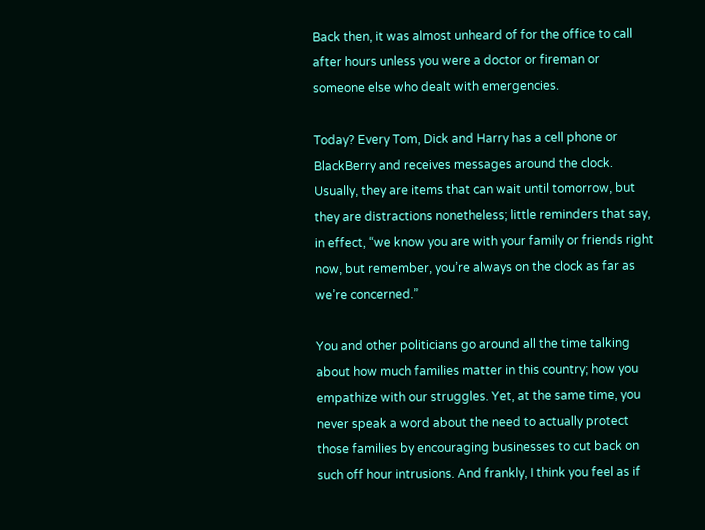Back then, it was almost unheard of for the office to call after hours unless you were a doctor or fireman or someone else who dealt with emergencies.

Today? Every Tom, Dick and Harry has a cell phone or BlackBerry and receives messages around the clock. Usually, they are items that can wait until tomorrow, but they are distractions nonetheless; little reminders that say, in effect, “we know you are with your family or friends right now, but remember, you’re always on the clock as far as we’re concerned.”

You and other politicians go around all the time talking about how much families matter in this country; how you empathize with our struggles. Yet, at the same time, you never speak a word about the need to actually protect those families by encouraging businesses to cut back on such off hour intrusions. And frankly, I think you feel as if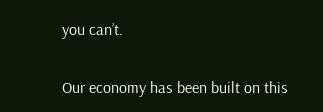you can’t.

Our economy has been built on this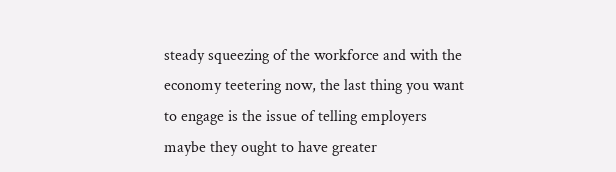steady squeezing of the workforce and with the economy teetering now, the last thing you want to engage is the issue of telling employers maybe they ought to have greater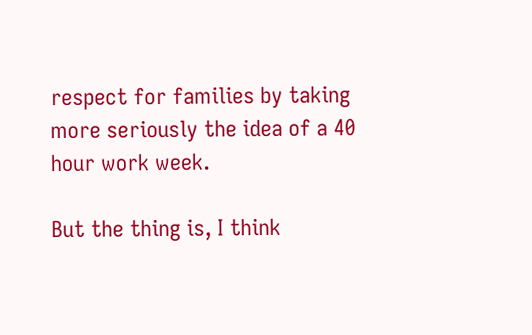respect for families by taking more seriously the idea of a 40 hour work week.

But the thing is, I think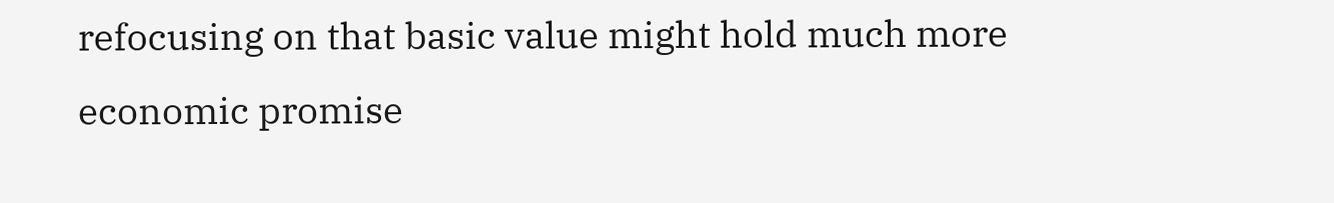refocusing on that basic value might hold much more economic promise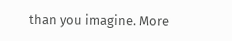than you imagine. More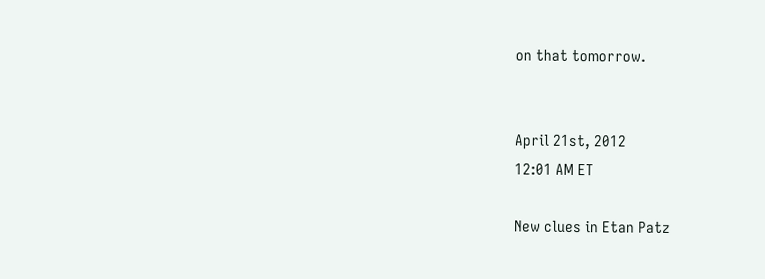on that tomorrow.


April 21st, 2012
12:01 AM ET

New clues in Etan Patz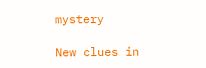mystery

New clues in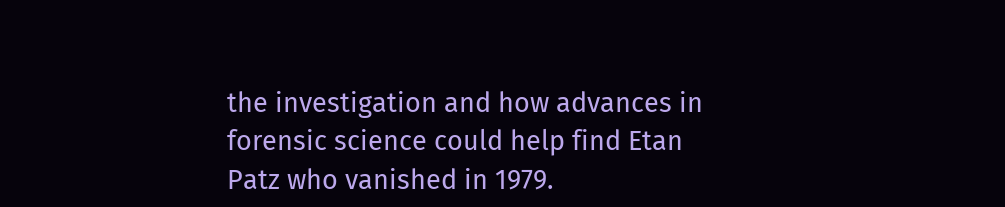the investigation and how advances in forensic science could help find Etan Patz who vanished in 1979.